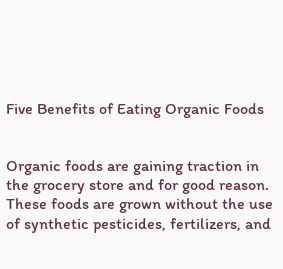Five Benefits of Eating Organic Foods


Organic foods are gaining traction in the grocery store and for good reason. These foods are grown without the use of synthetic pesticides, fertilizers, and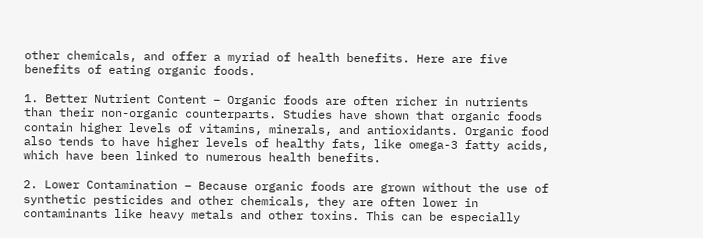other chemicals, and offer a myriad of health benefits. Here are five benefits of eating organic foods.

1. Better Nutrient Content – Organic foods are often richer in nutrients than their non-organic counterparts. Studies have shown that organic foods contain higher levels of vitamins, minerals, and antioxidants. Organic food also tends to have higher levels of healthy fats, like omega-3 fatty acids, which have been linked to numerous health benefits.

2. Lower Contamination – Because organic foods are grown without the use of synthetic pesticides and other chemicals, they are often lower in contaminants like heavy metals and other toxins. This can be especially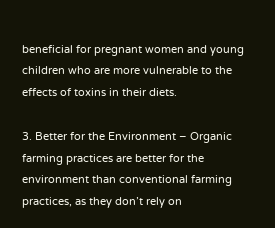beneficial for pregnant women and young children who are more vulnerable to the effects of toxins in their diets.

3. Better for the Environment – Organic farming practices are better for the environment than conventional farming practices, as they don’t rely on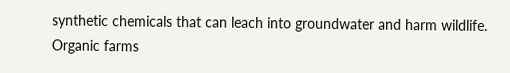synthetic chemicals that can leach into groundwater and harm wildlife. Organic farms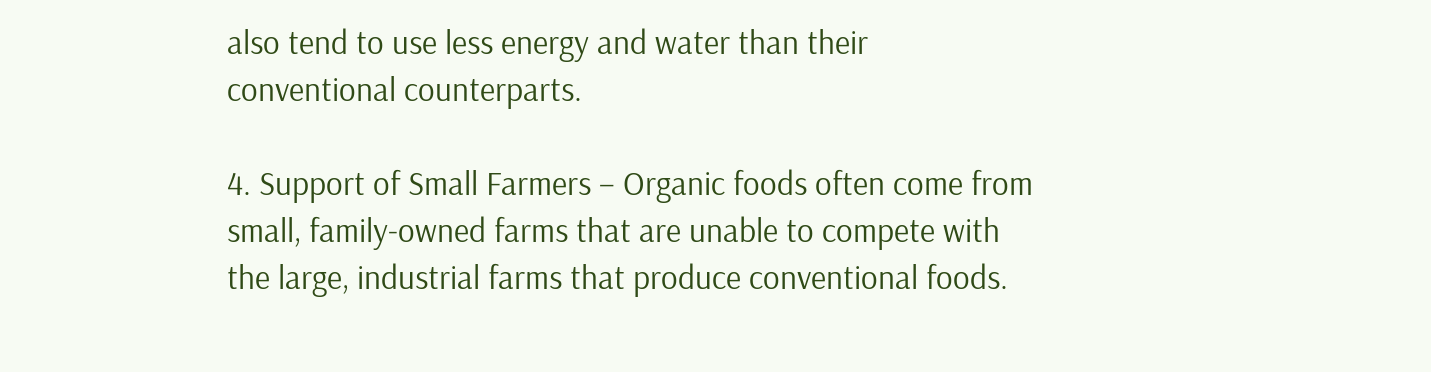also tend to use less energy and water than their conventional counterparts.

4. Support of Small Farmers – Organic foods often come from small, family-owned farms that are unable to compete with the large, industrial farms that produce conventional foods.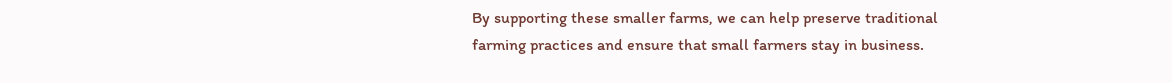By supporting these smaller farms, we can help preserve traditional farming practices and ensure that small farmers stay in business.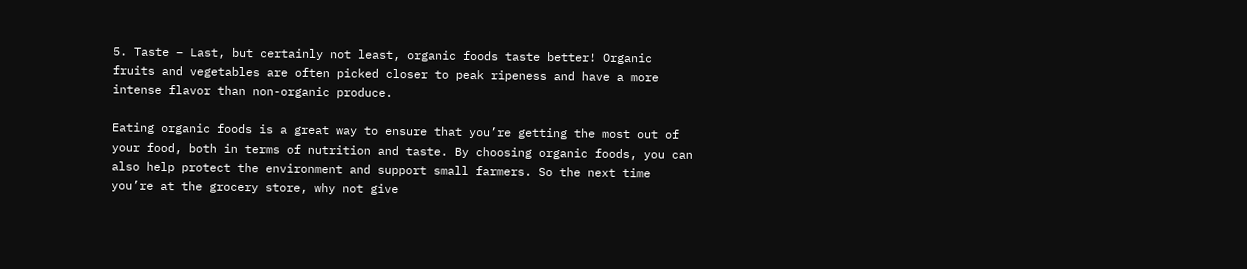5. Taste – Last, but certainly not least, organic foods taste better! Organic fruits and vegetables are often picked closer to peak ripeness and have a more intense flavor than non-organic produce.

Eating organic foods is a great way to ensure that you’re getting the most out of your food, both in terms of nutrition and taste. By choosing organic foods, you can also help protect the environment and support small farmers. So the next time you’re at the grocery store, why not give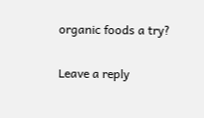organic foods a try?

Leave a reply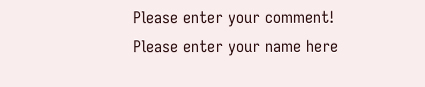Please enter your comment!
Please enter your name here